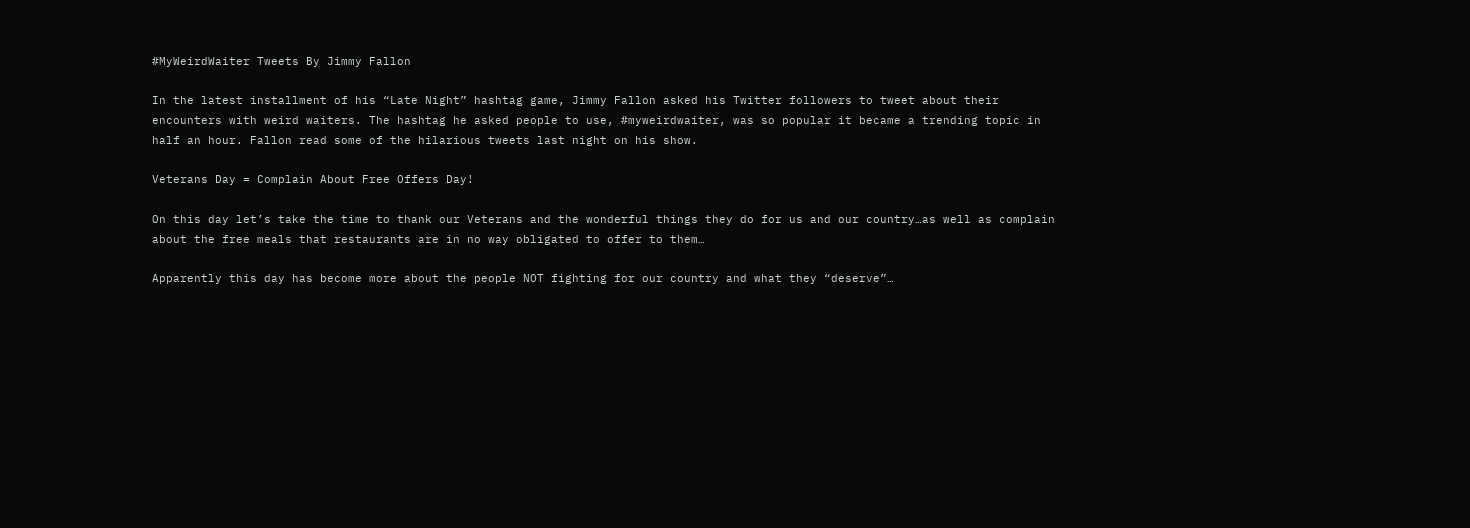#MyWeirdWaiter Tweets By Jimmy Fallon

In the latest installment of his “Late Night” hashtag game, Jimmy Fallon asked his Twitter followers to tweet about their encounters with weird waiters. The hashtag he asked people to use, #myweirdwaiter, was so popular it became a trending topic in half an hour. Fallon read some of the hilarious tweets last night on his show.

Veterans Day = Complain About Free Offers Day!

On this day let’s take the time to thank our Veterans and the wonderful things they do for us and our country…as well as complain about the free meals that restaurants are in no way obligated to offer to them…

Apparently this day has become more about the people NOT fighting for our country and what they “deserve”…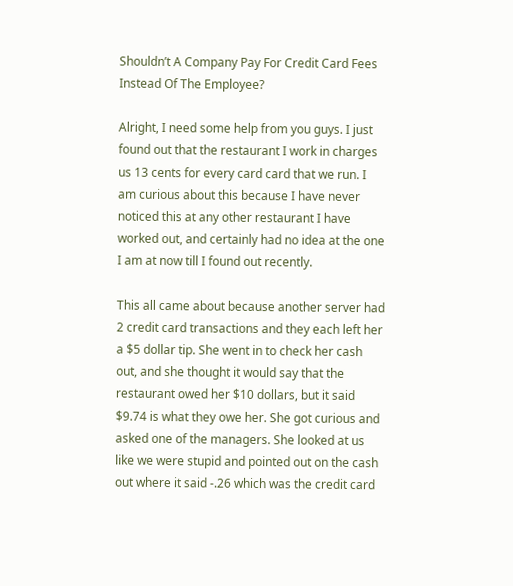Shouldn’t A Company Pay For Credit Card Fees Instead Of The Employee?

Alright, I need some help from you guys. I just found out that the restaurant I work in charges us 13 cents for every card card that we run. I am curious about this because I have never noticed this at any other restaurant I have worked out, and certainly had no idea at the one I am at now till I found out recently.

This all came about because another server had 2 credit card transactions and they each left her a $5 dollar tip. She went in to check her cash out, and she thought it would say that the restaurant owed her $10 dollars, but it said $9.74 is what they owe her. She got curious and asked one of the managers. She looked at us like we were stupid and pointed out on the cash out where it said -.26 which was the credit card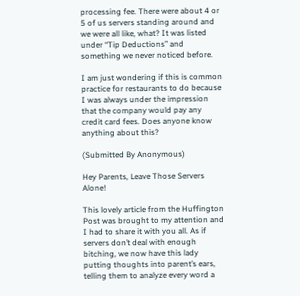processing fee. There were about 4 or 5 of us servers standing around and we were all like, what? It was listed under “Tip Deductions” and something we never noticed before.

I am just wondering if this is common practice for restaurants to do because I was always under the impression that the company would pay any credit card fees. Does anyone know anything about this?

(Submitted By Anonymous)

Hey Parents, Leave Those Servers Alone!

This lovely article from the Huffington Post was brought to my attention and I had to share it with you all. As if servers don’t deal with enough bitching, we now have this lady putting thoughts into parent’s ears, telling them to analyze every word a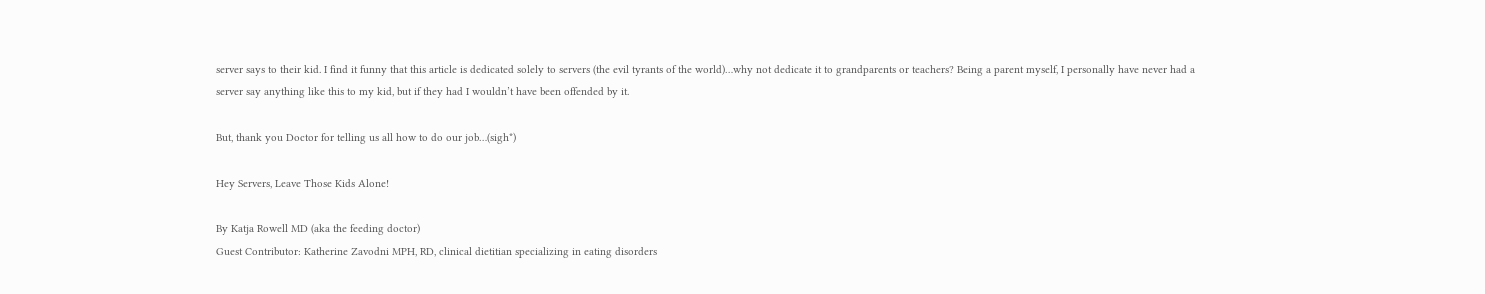server says to their kid. I find it funny that this article is dedicated solely to servers (the evil tyrants of the world)…why not dedicate it to grandparents or teachers? Being a parent myself, I personally have never had a server say anything like this to my kid, but if they had I wouldn’t have been offended by it.

But, thank you Doctor for telling us all how to do our job…(sigh*)

Hey Servers, Leave Those Kids Alone!

By Katja Rowell MD (aka the feeding doctor)
Guest Contributor: Katherine Zavodni MPH, RD, clinical dietitian specializing in eating disorders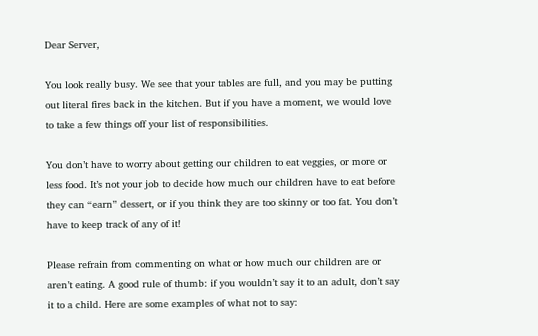Dear Server,

You look really busy. We see that your tables are full, and you may be putting out literal fires back in the kitchen. But if you have a moment, we would love to take a few things off your list of responsibilities.

You don’t have to worry about getting our children to eat veggies, or more or less food. It’s not your job to decide how much our children have to eat before they can “earn” dessert, or if you think they are too skinny or too fat. You don’t have to keep track of any of it!

Please refrain from commenting on what or how much our children are or aren’t eating. A good rule of thumb: if you wouldn’t say it to an adult, don’t say it to a child. Here are some examples of what not to say: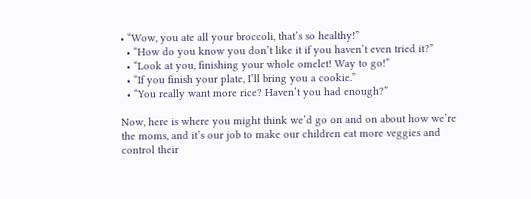• “Wow, you ate all your broccoli, that’s so healthy!”
  • “How do you know you don’t like it if you haven’t even tried it?”
  • “Look at you, finishing your whole omelet! Way to go!”
  • “If you finish your plate, I’ll bring you a cookie.”
  • “You really want more rice? Haven’t you had enough?”

Now, here is where you might think we’d go on and on about how we’re the moms, and it’s our job to make our children eat more veggies and control their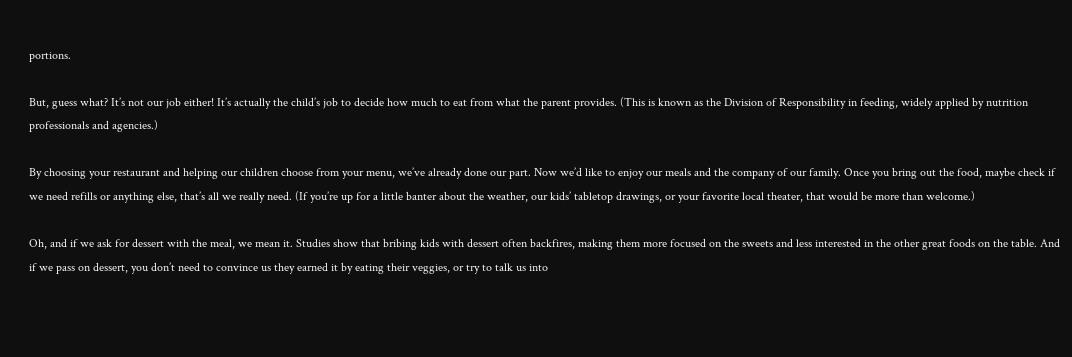portions.

But, guess what? It’s not our job either! It’s actually the child’s job to decide how much to eat from what the parent provides. (This is known as the Division of Responsibility in feeding, widely applied by nutrition professionals and agencies.)

By choosing your restaurant and helping our children choose from your menu, we’ve already done our part. Now we’d like to enjoy our meals and the company of our family. Once you bring out the food, maybe check if we need refills or anything else, that’s all we really need. (If you’re up for a little banter about the weather, our kids’ tabletop drawings, or your favorite local theater, that would be more than welcome.)

Oh, and if we ask for dessert with the meal, we mean it. Studies show that bribing kids with dessert often backfires, making them more focused on the sweets and less interested in the other great foods on the table. And if we pass on dessert, you don’t need to convince us they earned it by eating their veggies, or try to talk us into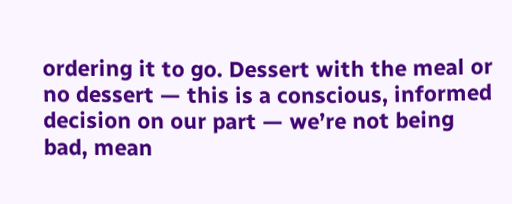ordering it to go. Dessert with the meal or no dessert — this is a conscious, informed decision on our part — we’re not being bad, mean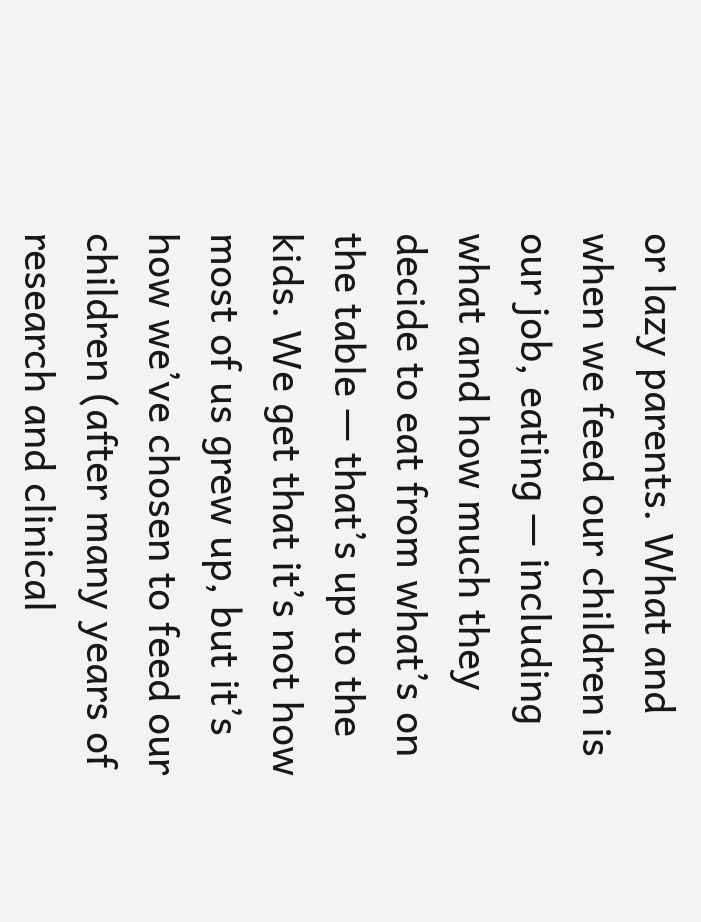or lazy parents. What and when we feed our children is our job, eating — including what and how much they decide to eat from what’s on the table — that’s up to the kids. We get that it’s not how most of us grew up, but it’s how we’ve chosen to feed our children (after many years of research and clinical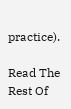practice).

Read The Rest Of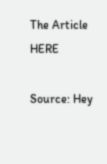The Article HERE

Source: Hey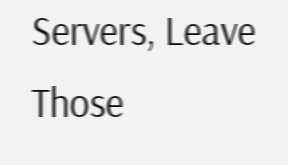Servers, Leave Those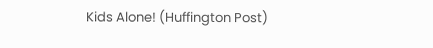Kids Alone! (Huffington Post)